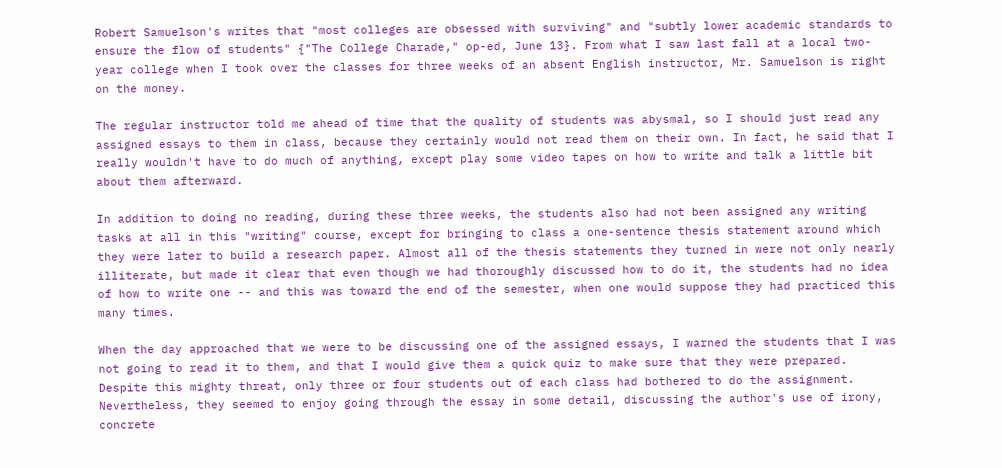Robert Samuelson's writes that "most colleges are obsessed with surviving" and "subtly lower academic standards to ensure the flow of students" {"The College Charade," op-ed, June 13}. From what I saw last fall at a local two-year college when I took over the classes for three weeks of an absent English instructor, Mr. Samuelson is right on the money.

The regular instructor told me ahead of time that the quality of students was abysmal, so I should just read any assigned essays to them in class, because they certainly would not read them on their own. In fact, he said that I really wouldn't have to do much of anything, except play some video tapes on how to write and talk a little bit about them afterward.

In addition to doing no reading, during these three weeks, the students also had not been assigned any writing tasks at all in this "writing" course, except for bringing to class a one-sentence thesis statement around which they were later to build a research paper. Almost all of the thesis statements they turned in were not only nearly illiterate, but made it clear that even though we had thoroughly discussed how to do it, the students had no idea of how to write one -- and this was toward the end of the semester, when one would suppose they had practiced this many times.

When the day approached that we were to be discussing one of the assigned essays, I warned the students that I was not going to read it to them, and that I would give them a quick quiz to make sure that they were prepared. Despite this mighty threat, only three or four students out of each class had bothered to do the assignment. Nevertheless, they seemed to enjoy going through the essay in some detail, discussing the author's use of irony, concrete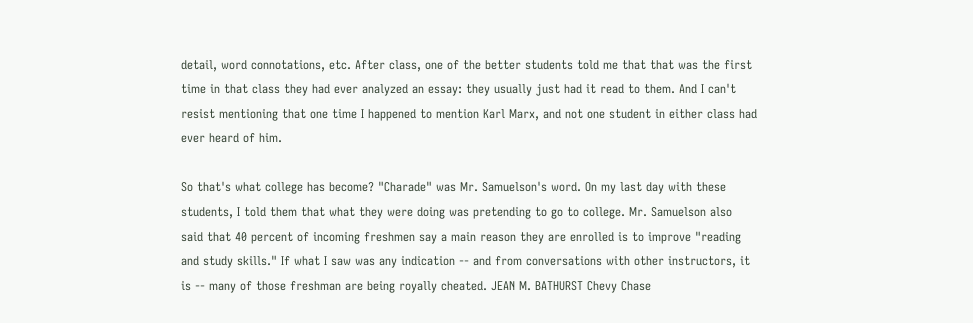detail, word connotations, etc. After class, one of the better students told me that that was the first time in that class they had ever analyzed an essay: they usually just had it read to them. And I can't resist mentioning that one time I happened to mention Karl Marx, and not one student in either class had ever heard of him.

So that's what college has become? "Charade" was Mr. Samuelson's word. On my last day with these students, I told them that what they were doing was pretending to go to college. Mr. Samuelson also said that 40 percent of incoming freshmen say a main reason they are enrolled is to improve "reading and study skills." If what I saw was any indication -- and from conversations with other instructors, it is -- many of those freshman are being royally cheated. JEAN M. BATHURST Chevy Chase